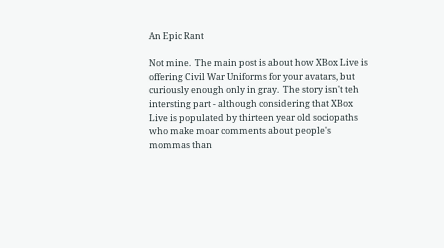An Epic Rant

Not mine.  The main post is about how XBox Live is offering Civil War Uniforms for your avatars, but curiously enough only in gray.  The story isn't teh intersting part - although considering that XBox Live is populated by thirteen year old sociopaths who make moar comments about people's mommas than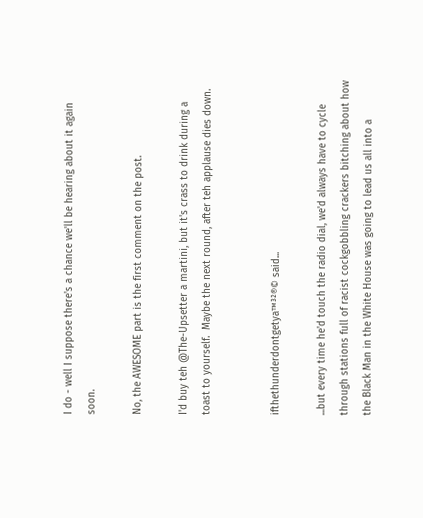I do - well I suppose there's a chance we'll be hearing about it again soon.

No, the AWESOME part is the first comment on the post.

I'd buy teh @The-Upsetter a martini, but it's crass to drink during a toast to yourself.  Maybe the next round, after teh applause dies down.


ifthethunderdontgetya™³²®© said...

...but every time he'd touch the radio dial, we'd always have to cycle through stations full of racist cockgobbling crackers bitching about how the Black Man in the White House was going to lead us all into a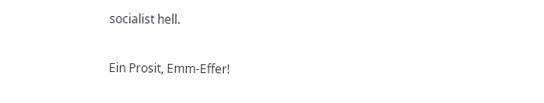socialist hell.

Ein Prosit, Emm-Effer!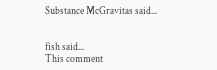Substance McGravitas said...


fish said...
This comment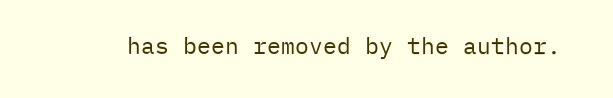has been removed by the author.